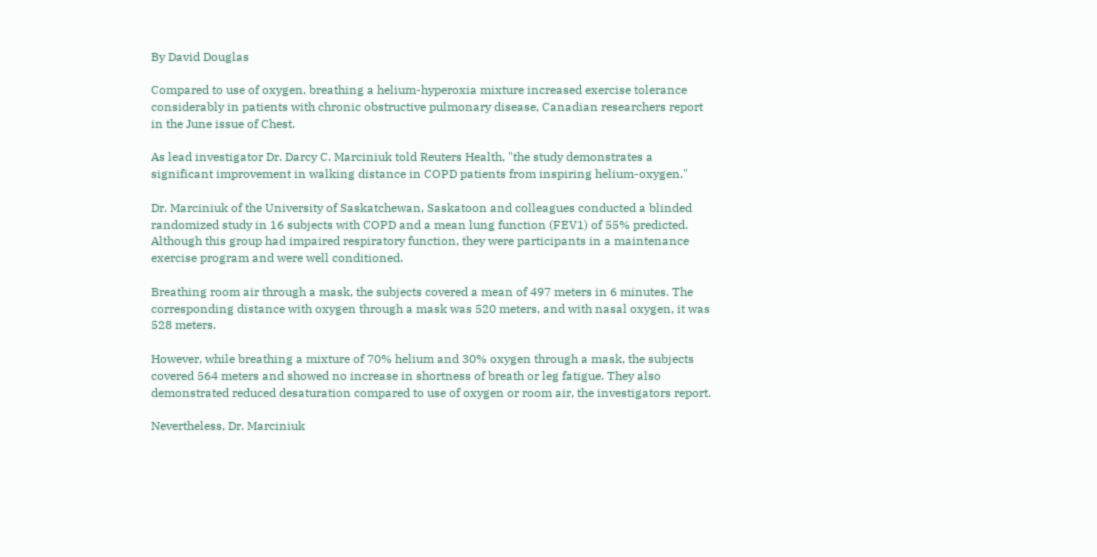By David Douglas

Compared to use of oxygen, breathing a helium-hyperoxia mixture increased exercise tolerance considerably in patients with chronic obstructive pulmonary disease, Canadian researchers report in the June issue of Chest.

As lead investigator Dr. Darcy C. Marciniuk told Reuters Health, "the study demonstrates a significant improvement in walking distance in COPD patients from inspiring helium-oxygen."

Dr. Marciniuk of the University of Saskatchewan, Saskatoon and colleagues conducted a blinded randomized study in 16 subjects with COPD and a mean lung function (FEV1) of 55% predicted. Although this group had impaired respiratory function, they were participants in a maintenance exercise program and were well conditioned.

Breathing room air through a mask, the subjects covered a mean of 497 meters in 6 minutes. The corresponding distance with oxygen through a mask was 520 meters, and with nasal oxygen, it was 528 meters.

However, while breathing a mixture of 70% helium and 30% oxygen through a mask, the subjects covered 564 meters and showed no increase in shortness of breath or leg fatigue. They also demonstrated reduced desaturation compared to use of oxygen or room air, the investigators report.

Nevertheless, Dr. Marciniuk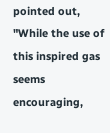pointed out, "While the use of this inspired gas seems encouraging,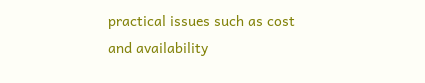practical issues such as cost and availability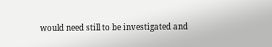would need still to be investigated and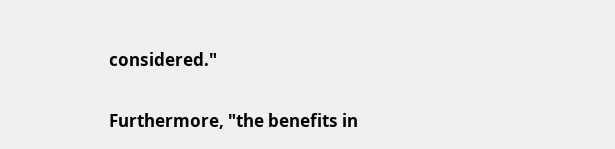considered."

Furthermore, "the benefits in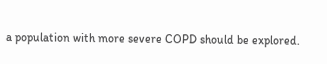a population with more severe COPD should be explored.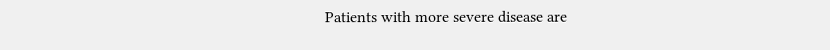Patients with more severe disease are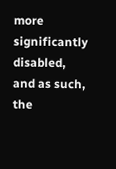more significantly disabled, and as such, the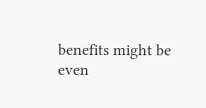benefits might be even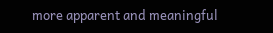more apparent and meaningful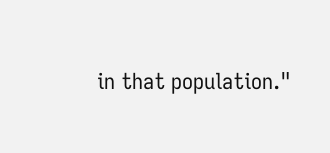in that population."